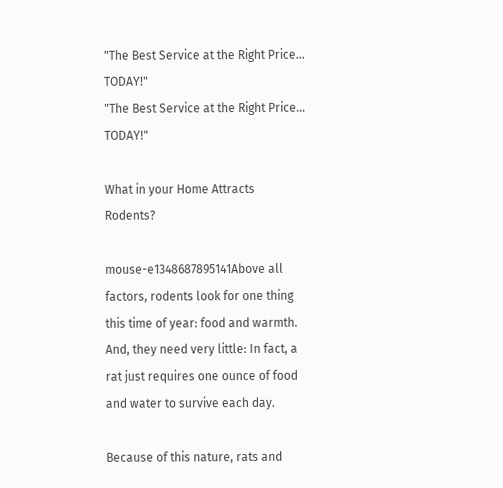"The Best Service at the Right Price… TODAY!"
"The Best Service at the Right Price… TODAY!"

What in your Home Attracts Rodents?

mouse-e1348687895141Above all factors, rodents look for one thing this time of year: food and warmth. And, they need very little: In fact, a rat just requires one ounce of food and water to survive each day.

Because of this nature, rats and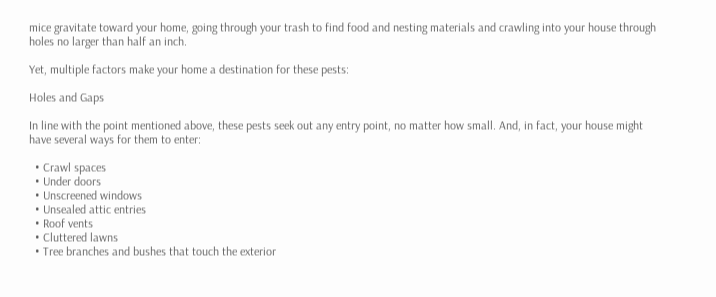mice gravitate toward your home, going through your trash to find food and nesting materials and crawling into your house through holes no larger than half an inch.

Yet, multiple factors make your home a destination for these pests:

Holes and Gaps

In line with the point mentioned above, these pests seek out any entry point, no matter how small. And, in fact, your house might have several ways for them to enter:

  • Crawl spaces
  • Under doors
  • Unscreened windows
  • Unsealed attic entries
  • Roof vents
  • Cluttered lawns
  • Tree branches and bushes that touch the exterior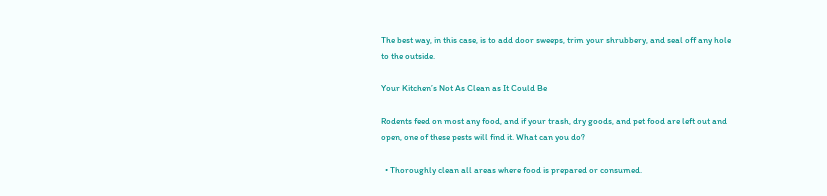The best way, in this case, is to add door sweeps, trim your shrubbery, and seal off any hole to the outside.

Your Kitchen’s Not As Clean as It Could Be

Rodents feed on most any food, and if your trash, dry goods, and pet food are left out and open, one of these pests will find it. What can you do?

  • Thoroughly clean all areas where food is prepared or consumed.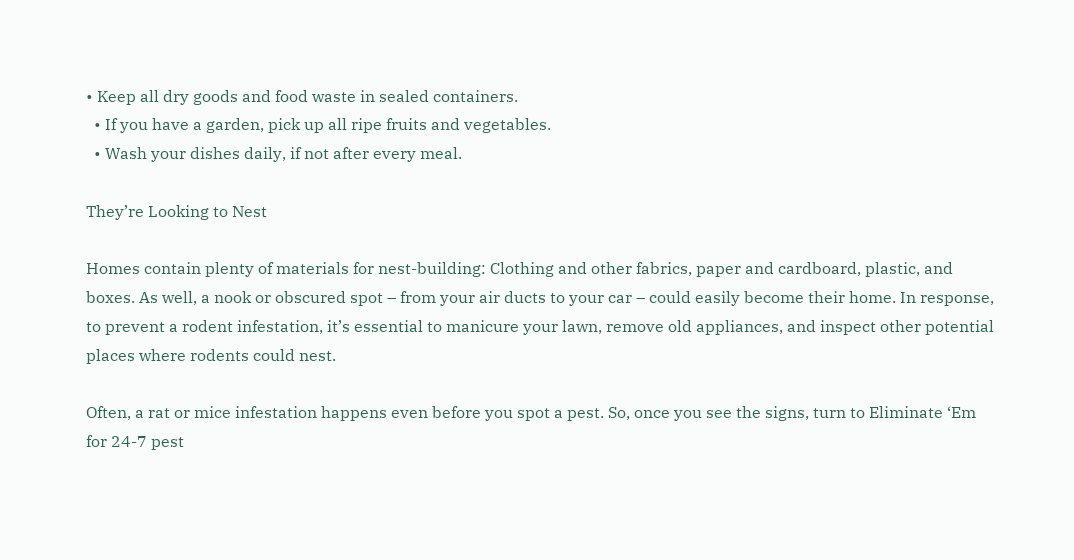• Keep all dry goods and food waste in sealed containers.
  • If you have a garden, pick up all ripe fruits and vegetables.
  • Wash your dishes daily, if not after every meal.

They’re Looking to Nest

Homes contain plenty of materials for nest-building: Clothing and other fabrics, paper and cardboard, plastic, and boxes. As well, a nook or obscured spot – from your air ducts to your car – could easily become their home. In response, to prevent a rodent infestation, it’s essential to manicure your lawn, remove old appliances, and inspect other potential places where rodents could nest.

Often, a rat or mice infestation happens even before you spot a pest. So, once you see the signs, turn to Eliminate ‘Em for 24-7 pest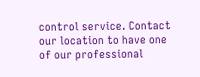control service. Contact our location to have one of our professional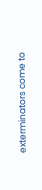exterminators come to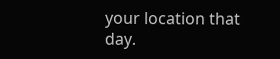your location that day.